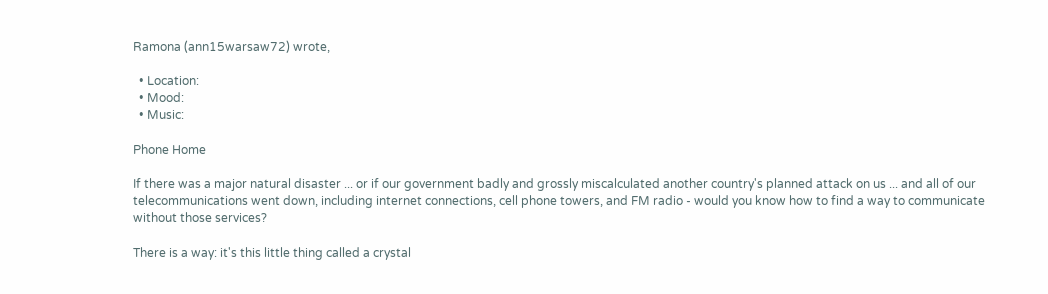Ramona (ann15warsaw72) wrote,

  • Location:
  • Mood:
  • Music:

Phone Home

If there was a major natural disaster ... or if our government badly and grossly miscalculated another country's planned attack on us ... and all of our telecommunications went down, including internet connections, cell phone towers, and FM radio - would you know how to find a way to communicate without those services?

There is a way: it's this little thing called a crystal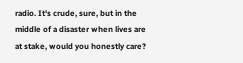radio. It's crude, sure, but in the middle of a disaster when lives are at stake, would you honestly care?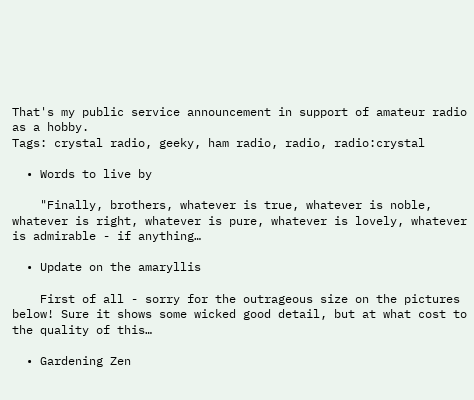That's my public service announcement in support of amateur radio as a hobby.
Tags: crystal radio, geeky, ham radio, radio, radio:crystal

  • Words to live by

    "Finally, brothers, whatever is true, whatever is noble, whatever is right, whatever is pure, whatever is lovely, whatever is admirable - if anything…

  • Update on the amaryllis

    First of all - sorry for the outrageous size on the pictures below! Sure it shows some wicked good detail, but at what cost to the quality of this…

  • Gardening Zen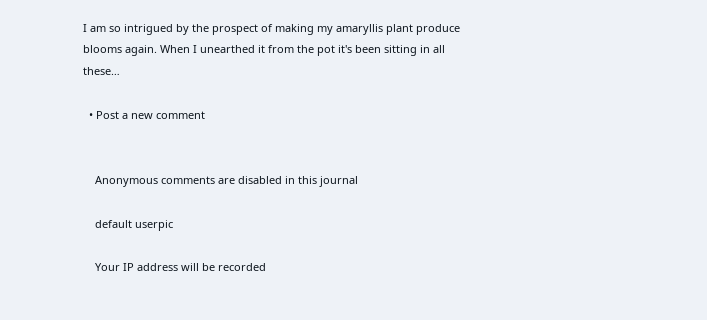I am so intrigued by the prospect of making my amaryllis plant produce blooms again. When I unearthed it from the pot it's been sitting in all these…

  • Post a new comment


    Anonymous comments are disabled in this journal

    default userpic

    Your IP address will be recorded